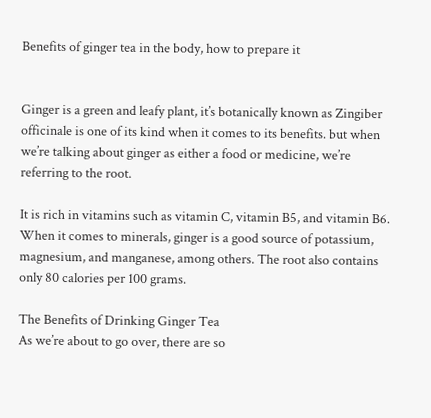Benefits of ginger tea in the body, how to prepare it


Ginger is a green and leafy plant, it’s botanically known as Zingiber officinale is one of its kind when it comes to its benefits. but when we’re talking about ginger as either a food or medicine, we’re referring to the root.

It is rich in vitamins such as vitamin C, vitamin B5, and vitamin B6. When it comes to minerals, ginger is a good source of potassium, magnesium, and manganese, among others. The root also contains only 80 calories per 100 grams.

The Benefits of Drinking Ginger Tea
As we’re about to go over, there are so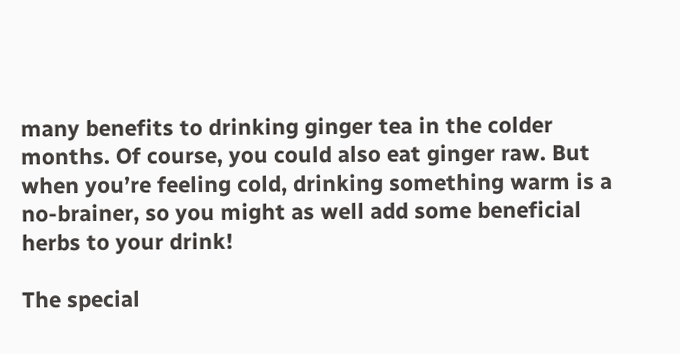many benefits to drinking ginger tea in the colder months. Of course, you could also eat ginger raw. But when you’re feeling cold, drinking something warm is a no-brainer, so you might as well add some beneficial herbs to your drink!

The special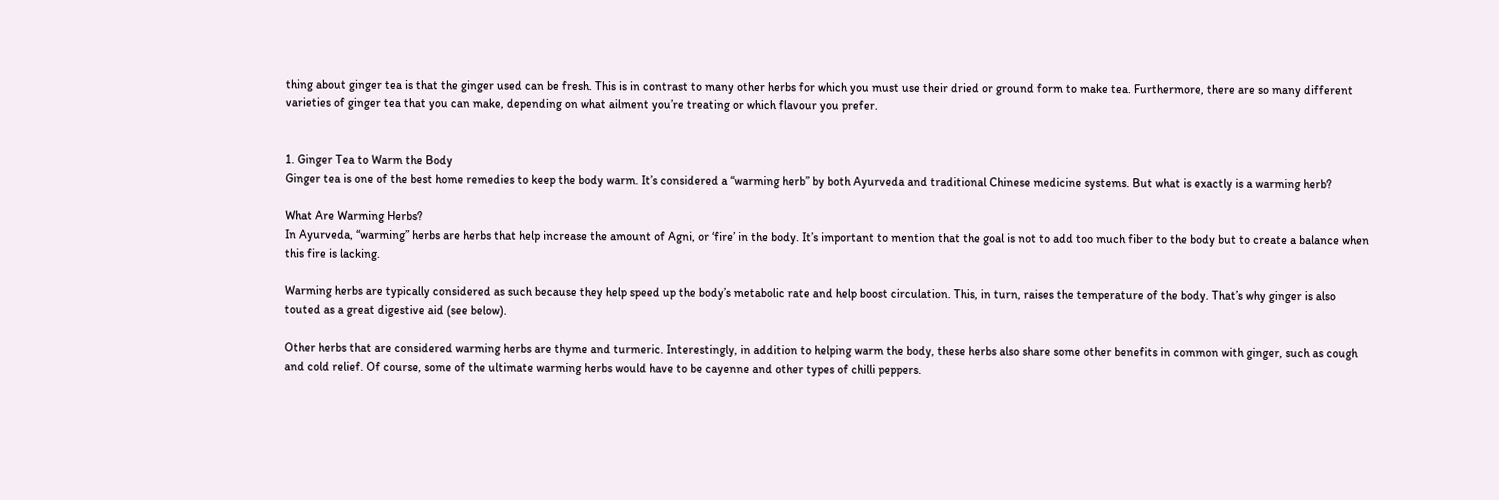thing about ginger tea is that the ginger used can be fresh. This is in contrast to many other herbs for which you must use their dried or ground form to make tea. Furthermore, there are so many different varieties of ginger tea that you can make, depending on what ailment you’re treating or which flavour you prefer.


1. Ginger Tea to Warm the Body
Ginger tea is one of the best home remedies to keep the body warm. It’s considered a “warming herb” by both Ayurveda and traditional Chinese medicine systems. But what is exactly is a warming herb?

What Are Warming Herbs?
In Ayurveda, “warming” herbs are herbs that help increase the amount of Agni, or ‘fire’ in the body. It’s important to mention that the goal is not to add too much fiber to the body but to create a balance when this fire is lacking.

Warming herbs are typically considered as such because they help speed up the body’s metabolic rate and help boost circulation. This, in turn, raises the temperature of the body. That’s why ginger is also touted as a great digestive aid (see below).

Other herbs that are considered warming herbs are thyme and turmeric. Interestingly, in addition to helping warm the body, these herbs also share some other benefits in common with ginger, such as cough and cold relief. Of course, some of the ultimate warming herbs would have to be cayenne and other types of chilli peppers.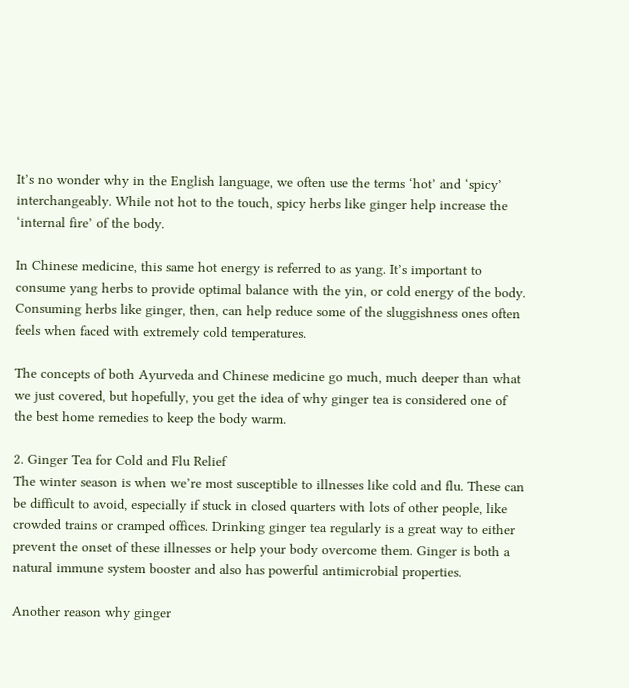It’s no wonder why in the English language, we often use the terms ‘hot’ and ‘spicy’ interchangeably. While not hot to the touch, spicy herbs like ginger help increase the ‘internal fire’ of the body.

In Chinese medicine, this same hot energy is referred to as yang. It’s important to consume yang herbs to provide optimal balance with the yin, or cold energy of the body. Consuming herbs like ginger, then, can help reduce some of the sluggishness ones often feels when faced with extremely cold temperatures.

The concepts of both Ayurveda and Chinese medicine go much, much deeper than what we just covered, but hopefully, you get the idea of why ginger tea is considered one of the best home remedies to keep the body warm.

2. Ginger Tea for Cold and Flu Relief
The winter season is when we’re most susceptible to illnesses like cold and flu. These can be difficult to avoid, especially if stuck in closed quarters with lots of other people, like crowded trains or cramped offices. Drinking ginger tea regularly is a great way to either prevent the onset of these illnesses or help your body overcome them. Ginger is both a natural immune system booster and also has powerful antimicrobial properties.

Another reason why ginger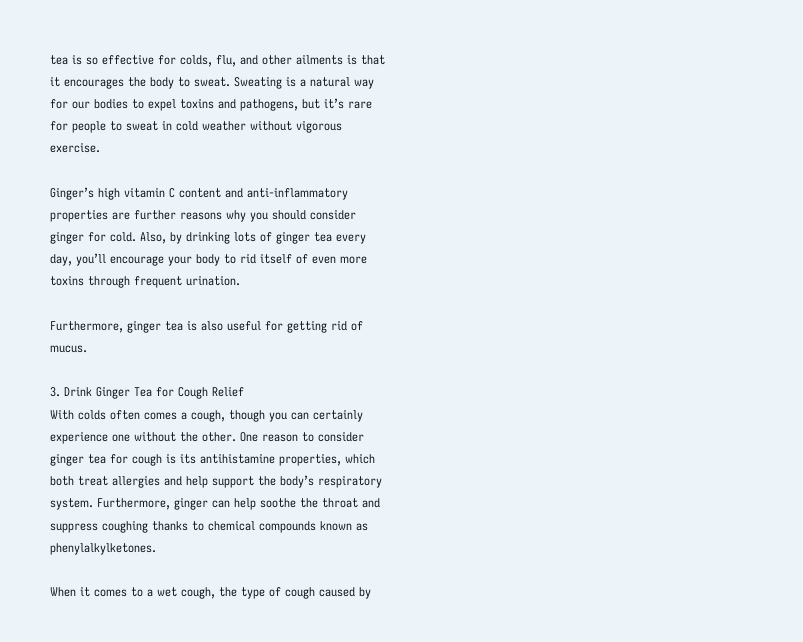tea is so effective for colds, flu, and other ailments is that it encourages the body to sweat. Sweating is a natural way for our bodies to expel toxins and pathogens, but it’s rare for people to sweat in cold weather without vigorous exercise.

Ginger’s high vitamin C content and anti-inflammatory properties are further reasons why you should consider ginger for cold. Also, by drinking lots of ginger tea every day, you’ll encourage your body to rid itself of even more toxins through frequent urination.

Furthermore, ginger tea is also useful for getting rid of mucus.

3. Drink Ginger Tea for Cough Relief
With colds often comes a cough, though you can certainly experience one without the other. One reason to consider ginger tea for cough is its antihistamine properties, which both treat allergies and help support the body’s respiratory system. Furthermore, ginger can help soothe the throat and suppress coughing thanks to chemical compounds known as phenylalkylketones.

When it comes to a wet cough, the type of cough caused by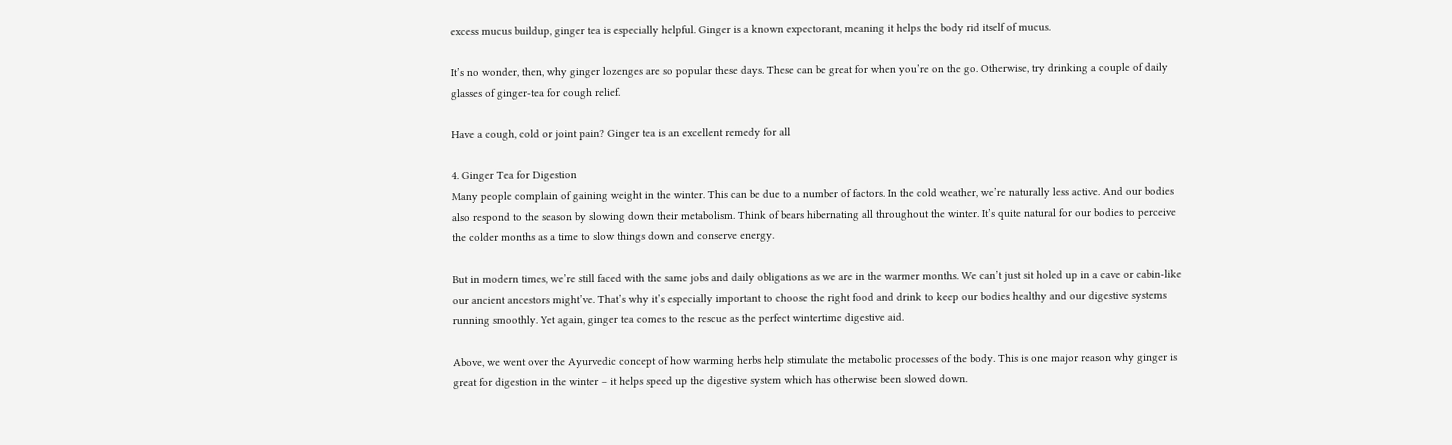excess mucus buildup, ginger tea is especially helpful. Ginger is a known expectorant, meaning it helps the body rid itself of mucus.

It’s no wonder, then, why ginger lozenges are so popular these days. These can be great for when you’re on the go. Otherwise, try drinking a couple of daily glasses of ginger-tea for cough relief.

Have a cough, cold or joint pain? Ginger tea is an excellent remedy for all

4. Ginger Tea for Digestion
Many people complain of gaining weight in the winter. This can be due to a number of factors. In the cold weather, we’re naturally less active. And our bodies also respond to the season by slowing down their metabolism. Think of bears hibernating all throughout the winter. It’s quite natural for our bodies to perceive the colder months as a time to slow things down and conserve energy.

But in modern times, we’re still faced with the same jobs and daily obligations as we are in the warmer months. We can’t just sit holed up in a cave or cabin-like our ancient ancestors might’ve. That’s why it’s especially important to choose the right food and drink to keep our bodies healthy and our digestive systems running smoothly. Yet again, ginger tea comes to the rescue as the perfect wintertime digestive aid.

Above, we went over the Ayurvedic concept of how warming herbs help stimulate the metabolic processes of the body. This is one major reason why ginger is great for digestion in the winter – it helps speed up the digestive system which has otherwise been slowed down.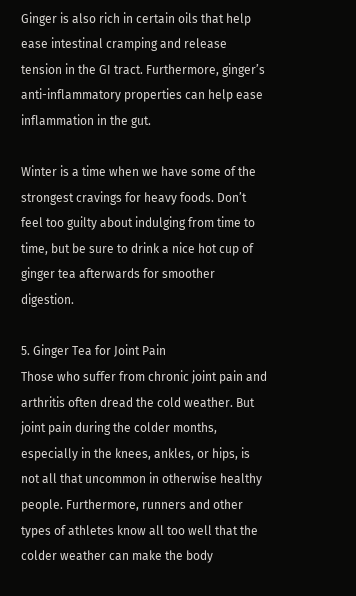Ginger is also rich in certain oils that help ease intestinal cramping and release tension in the GI tract. Furthermore, ginger’s anti-inflammatory properties can help ease inflammation in the gut.

Winter is a time when we have some of the strongest cravings for heavy foods. Don’t feel too guilty about indulging from time to time, but be sure to drink a nice hot cup of ginger tea afterwards for smoother digestion.

5. Ginger Tea for Joint Pain
Those who suffer from chronic joint pain and arthritis often dread the cold weather. But joint pain during the colder months, especially in the knees, ankles, or hips, is not all that uncommon in otherwise healthy people. Furthermore, runners and other types of athletes know all too well that the colder weather can make the body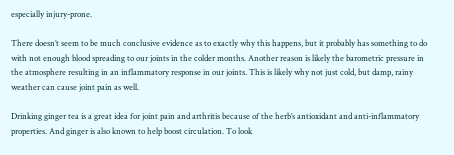especially injury-prone.

There doesn’t seem to be much conclusive evidence as to exactly why this happens, but it probably has something to do with not enough blood spreading to our joints in the colder months. Another reason is likely the barometric pressure in the atmosphere resulting in an inflammatory response in our joints. This is likely why not just cold, but damp, rainy weather can cause joint pain as well.

Drinking ginger tea is a great idea for joint pain and arthritis because of the herb’s antioxidant and anti-inflammatory properties. And ginger is also known to help boost circulation. To look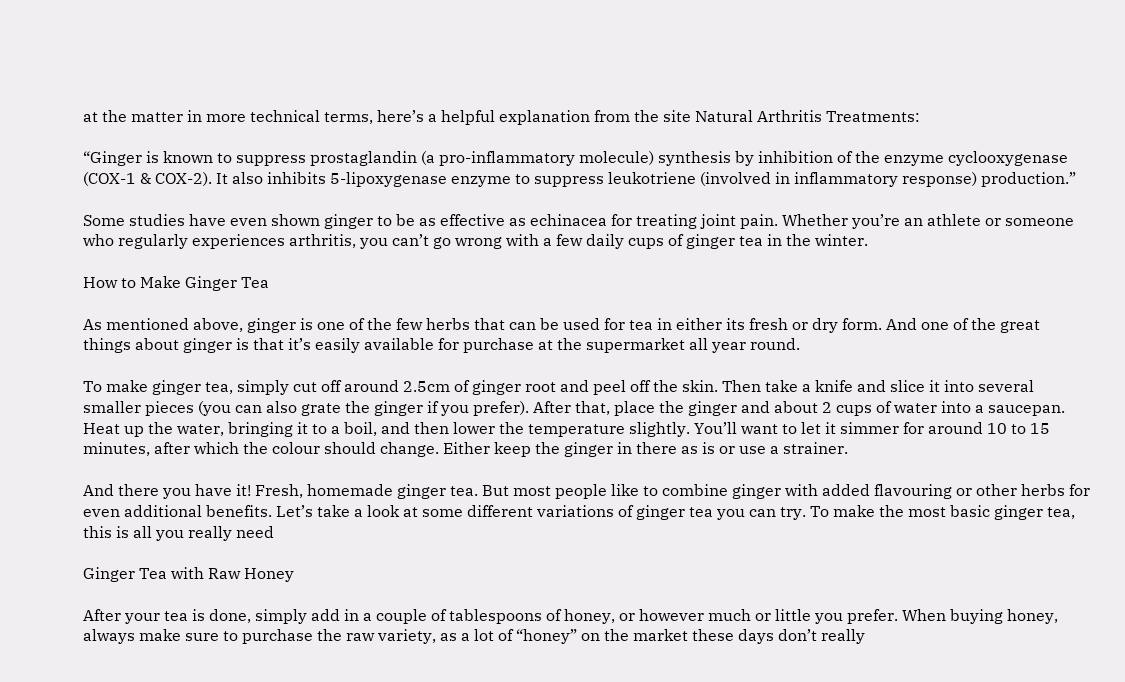at the matter in more technical terms, here’s a helpful explanation from the site Natural Arthritis Treatments:

“Ginger is known to suppress prostaglandin (a pro-inflammatory molecule) synthesis by inhibition of the enzyme cyclooxygenase (COX-1 & COX-2). It also inhibits 5-lipoxygenase enzyme to suppress leukotriene (involved in inflammatory response) production.”

Some studies have even shown ginger to be as effective as echinacea for treating joint pain. Whether you’re an athlete or someone who regularly experiences arthritis, you can’t go wrong with a few daily cups of ginger tea in the winter.

How to Make Ginger Tea

As mentioned above, ginger is one of the few herbs that can be used for tea in either its fresh or dry form. And one of the great things about ginger is that it’s easily available for purchase at the supermarket all year round.

To make ginger tea, simply cut off around 2.5cm of ginger root and peel off the skin. Then take a knife and slice it into several smaller pieces (you can also grate the ginger if you prefer). After that, place the ginger and about 2 cups of water into a saucepan. Heat up the water, bringing it to a boil, and then lower the temperature slightly. You’ll want to let it simmer for around 10 to 15 minutes, after which the colour should change. Either keep the ginger in there as is or use a strainer.

And there you have it! Fresh, homemade ginger tea. But most people like to combine ginger with added flavouring or other herbs for even additional benefits. Let’s take a look at some different variations of ginger tea you can try. To make the most basic ginger tea, this is all you really need

Ginger Tea with Raw Honey

After your tea is done, simply add in a couple of tablespoons of honey, or however much or little you prefer. When buying honey, always make sure to purchase the raw variety, as a lot of “honey” on the market these days don’t really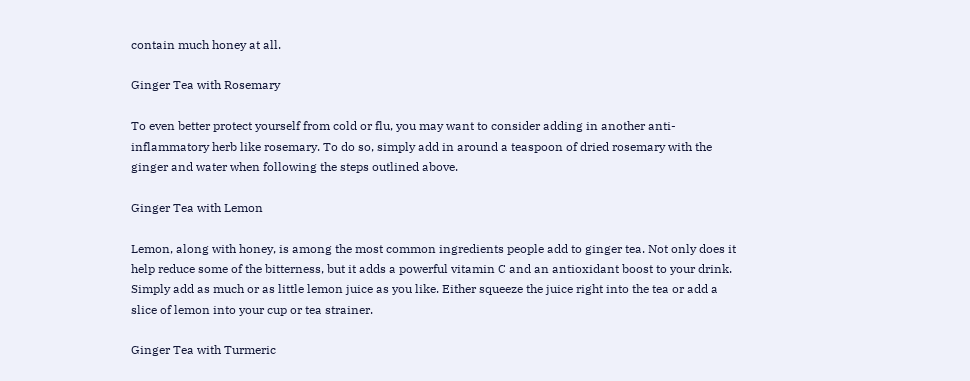contain much honey at all.

Ginger Tea with Rosemary

To even better protect yourself from cold or flu, you may want to consider adding in another anti-inflammatory herb like rosemary. To do so, simply add in around a teaspoon of dried rosemary with the ginger and water when following the steps outlined above.

Ginger Tea with Lemon

Lemon, along with honey, is among the most common ingredients people add to ginger tea. Not only does it help reduce some of the bitterness, but it adds a powerful vitamin C and an antioxidant boost to your drink. Simply add as much or as little lemon juice as you like. Either squeeze the juice right into the tea or add a slice of lemon into your cup or tea strainer.

Ginger Tea with Turmeric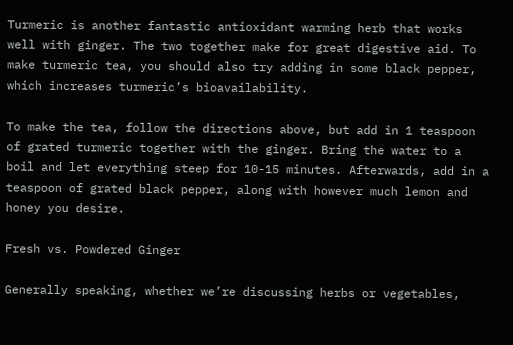Turmeric is another fantastic antioxidant warming herb that works well with ginger. The two together make for great digestive aid. To make turmeric tea, you should also try adding in some black pepper, which increases turmeric’s bioavailability.

To make the tea, follow the directions above, but add in 1 teaspoon of grated turmeric together with the ginger. Bring the water to a boil and let everything steep for 10-15 minutes. Afterwards, add in a teaspoon of grated black pepper, along with however much lemon and honey you desire.

Fresh vs. Powdered Ginger

Generally speaking, whether we’re discussing herbs or vegetables,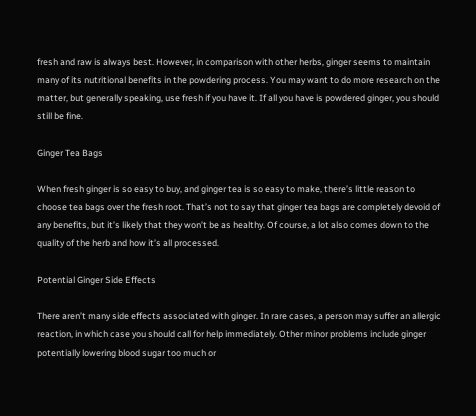fresh and raw is always best. However, in comparison with other herbs, ginger seems to maintain many of its nutritional benefits in the powdering process. You may want to do more research on the matter, but generally speaking, use fresh if you have it. If all you have is powdered ginger, you should still be fine.

Ginger Tea Bags

When fresh ginger is so easy to buy, and ginger tea is so easy to make, there’s little reason to choose tea bags over the fresh root. That’s not to say that ginger tea bags are completely devoid of any benefits, but it’s likely that they won’t be as healthy. Of course, a lot also comes down to the quality of the herb and how it’s all processed.

Potential Ginger Side Effects

There aren’t many side effects associated with ginger. In rare cases, a person may suffer an allergic reaction, in which case you should call for help immediately. Other minor problems include ginger potentially lowering blood sugar too much or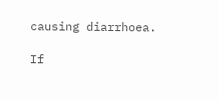causing diarrhoea.

If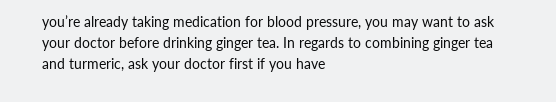you’re already taking medication for blood pressure, you may want to ask your doctor before drinking ginger tea. In regards to combining ginger tea and turmeric, ask your doctor first if you have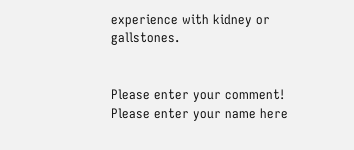experience with kidney or gallstones.


Please enter your comment!
Please enter your name here